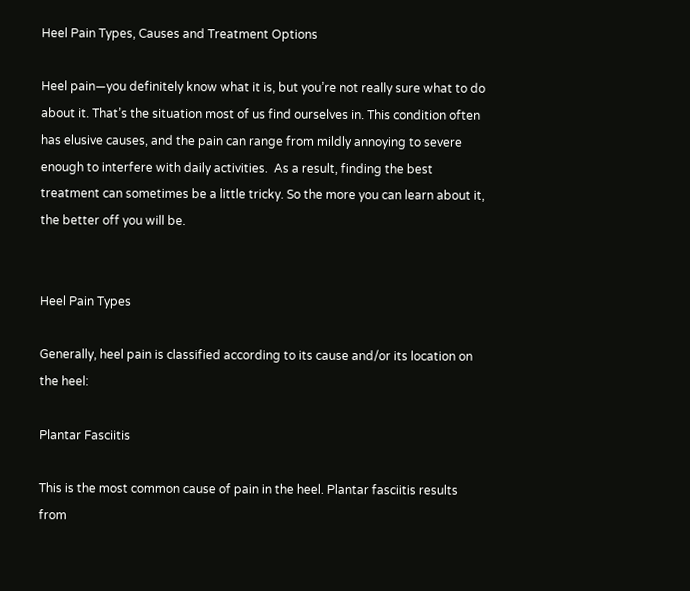Heel Pain Types, Causes and Treatment Options

Heel pain—you definitely know what it is, but you’re not really sure what to do about it. That’s the situation most of us find ourselves in. This condition often has elusive causes, and the pain can range from mildly annoying to severe enough to interfere with daily activities.  As a result, finding the best treatment can sometimes be a little tricky. So the more you can learn about it, the better off you will be.


Heel Pain Types

Generally, heel pain is classified according to its cause and/or its location on the heel:

Plantar Fasciitis

This is the most common cause of pain in the heel. Plantar fasciitis results from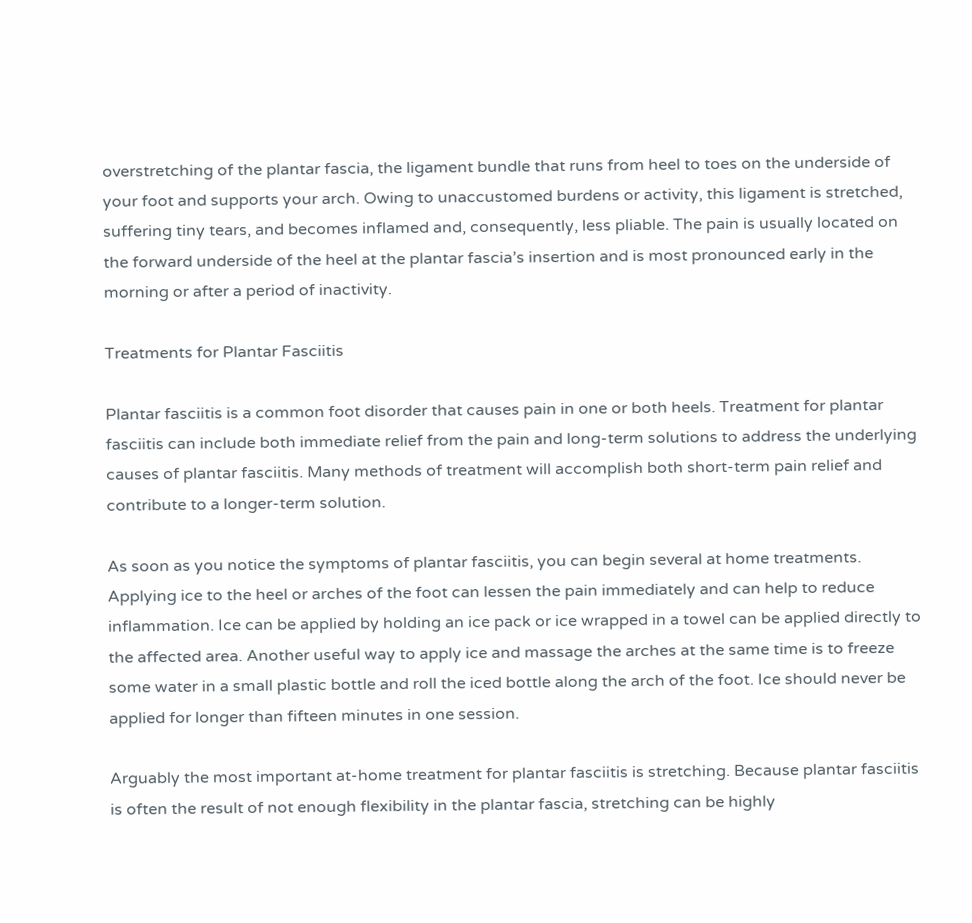overstretching of the plantar fascia, the ligament bundle that runs from heel to toes on the underside of your foot and supports your arch. Owing to unaccustomed burdens or activity, this ligament is stretched, suffering tiny tears, and becomes inflamed and, consequently, less pliable. The pain is usually located on the forward underside of the heel at the plantar fascia’s insertion and is most pronounced early in the morning or after a period of inactivity.

Treatments for Plantar Fasciitis

Plantar fasciitis is a common foot disorder that causes pain in one or both heels. Treatment for plantar fasciitis can include both immediate relief from the pain and long-term solutions to address the underlying causes of plantar fasciitis. Many methods of treatment will accomplish both short-term pain relief and contribute to a longer-term solution.

As soon as you notice the symptoms of plantar fasciitis, you can begin several at home treatments. Applying ice to the heel or arches of the foot can lessen the pain immediately and can help to reduce inflammation. Ice can be applied by holding an ice pack or ice wrapped in a towel can be applied directly to the affected area. Another useful way to apply ice and massage the arches at the same time is to freeze some water in a small plastic bottle and roll the iced bottle along the arch of the foot. Ice should never be applied for longer than fifteen minutes in one session.

Arguably the most important at-home treatment for plantar fasciitis is stretching. Because plantar fasciitis is often the result of not enough flexibility in the plantar fascia, stretching can be highly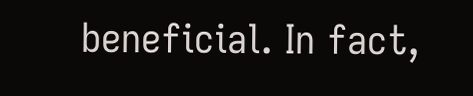beneficial. In fact,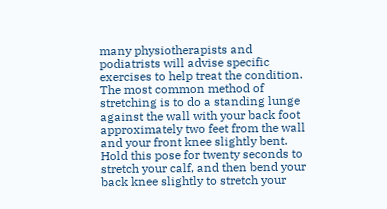many physiotherapists and podiatrists will advise specific exercises to help treat the condition. The most common method of stretching is to do a standing lunge against the wall with your back foot approximately two feet from the wall and your front knee slightly bent. Hold this pose for twenty seconds to stretch your calf, and then bend your back knee slightly to stretch your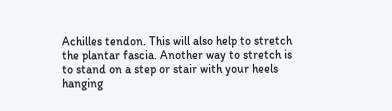Achilles tendon. This will also help to stretch the plantar fascia. Another way to stretch is to stand on a step or stair with your heels hanging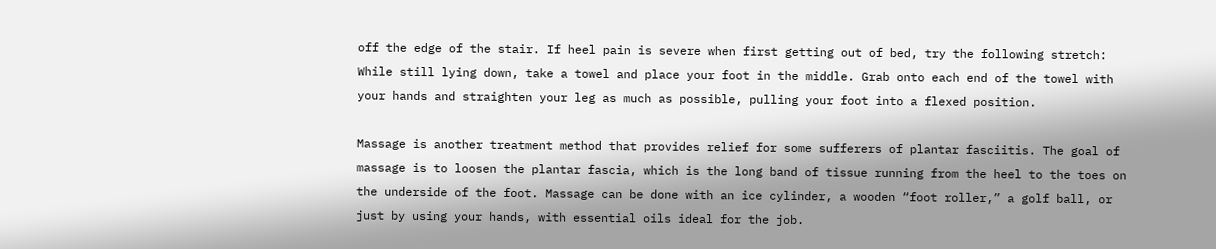off the edge of the stair. If heel pain is severe when first getting out of bed, try the following stretch: While still lying down, take a towel and place your foot in the middle. Grab onto each end of the towel with your hands and straighten your leg as much as possible, pulling your foot into a flexed position.

Massage is another treatment method that provides relief for some sufferers of plantar fasciitis. The goal of massage is to loosen the plantar fascia, which is the long band of tissue running from the heel to the toes on the underside of the foot. Massage can be done with an ice cylinder, a wooden “foot roller,” a golf ball, or just by using your hands, with essential oils ideal for the job.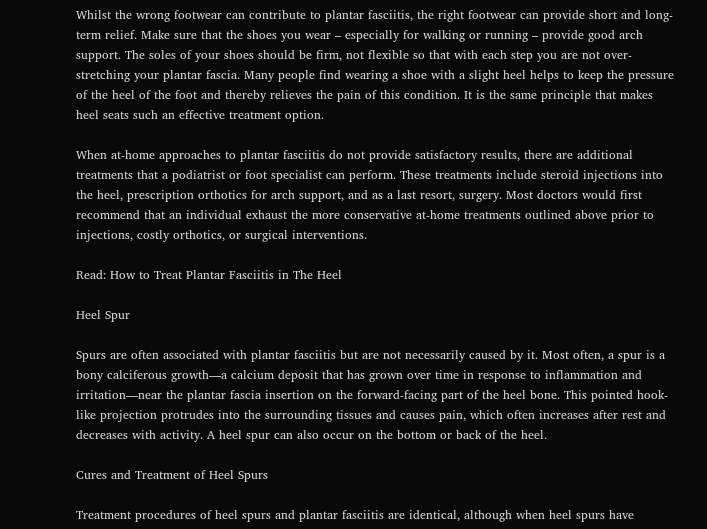Whilst the wrong footwear can contribute to plantar fasciitis, the right footwear can provide short and long-term relief. Make sure that the shoes you wear – especially for walking or running – provide good arch support. The soles of your shoes should be firm, not flexible so that with each step you are not over-stretching your plantar fascia. Many people find wearing a shoe with a slight heel helps to keep the pressure of the heel of the foot and thereby relieves the pain of this condition. It is the same principle that makes heel seats such an effective treatment option.

When at-home approaches to plantar fasciitis do not provide satisfactory results, there are additional treatments that a podiatrist or foot specialist can perform. These treatments include steroid injections into the heel, prescription orthotics for arch support, and as a last resort, surgery. Most doctors would first recommend that an individual exhaust the more conservative at-home treatments outlined above prior to injections, costly orthotics, or surgical interventions.

Read: How to Treat Plantar Fasciitis in The Heel

Heel Spur

Spurs are often associated with plantar fasciitis but are not necessarily caused by it. Most often, a spur is a bony calciferous growth—a calcium deposit that has grown over time in response to inflammation and irritation—near the plantar fascia insertion on the forward-facing part of the heel bone. This pointed hook-like projection protrudes into the surrounding tissues and causes pain, which often increases after rest and decreases with activity. A heel spur can also occur on the bottom or back of the heel.

Cures and Treatment of Heel Spurs

Treatment procedures of heel spurs and plantar fasciitis are identical, although when heel spurs have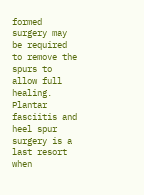formed surgery may be required to remove the spurs to allow full healing. Plantar fasciitis and heel spur surgery is a last resort when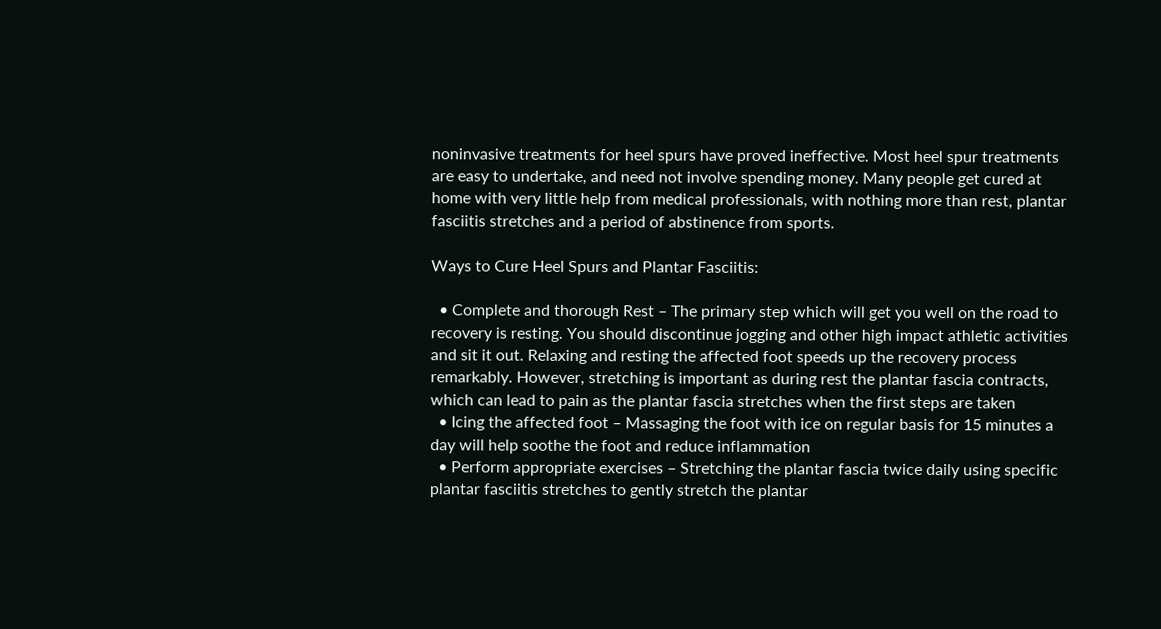noninvasive treatments for heel spurs have proved ineffective. Most heel spur treatments are easy to undertake, and need not involve spending money. Many people get cured at home with very little help from medical professionals, with nothing more than rest, plantar fasciitis stretches and a period of abstinence from sports.

Ways to Cure Heel Spurs and Plantar Fasciitis:

  • Complete and thorough Rest – The primary step which will get you well on the road to recovery is resting. You should discontinue jogging and other high impact athletic activities and sit it out. Relaxing and resting the affected foot speeds up the recovery process remarkably. However, stretching is important as during rest the plantar fascia contracts, which can lead to pain as the plantar fascia stretches when the first steps are taken
  • Icing the affected foot – Massaging the foot with ice on regular basis for 15 minutes a day will help soothe the foot and reduce inflammation
  • Perform appropriate exercises – Stretching the plantar fascia twice daily using specific plantar fasciitis stretches to gently stretch the plantar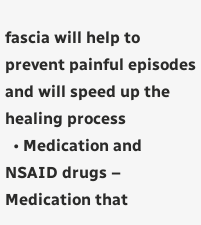fascia will help to prevent painful episodes and will speed up the healing process
  • Medication and NSAID drugs – Medication that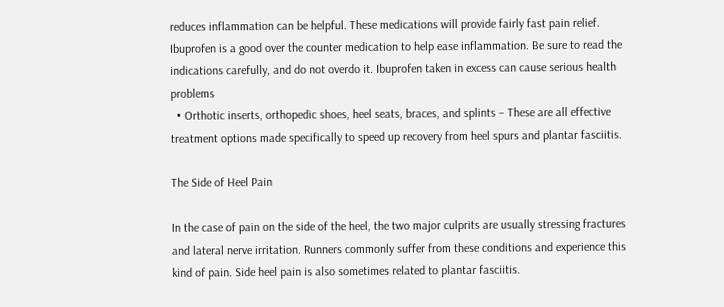reduces inflammation can be helpful. These medications will provide fairly fast pain relief. Ibuprofen is a good over the counter medication to help ease inflammation. Be sure to read the indications carefully, and do not overdo it. Ibuprofen taken in excess can cause serious health problems
  • Orthotic inserts, orthopedic shoes, heel seats, braces, and splints – These are all effective treatment options made specifically to speed up recovery from heel spurs and plantar fasciitis.

The Side of Heel Pain

In the case of pain on the side of the heel, the two major culprits are usually stressing fractures and lateral nerve irritation. Runners commonly suffer from these conditions and experience this kind of pain. Side heel pain is also sometimes related to plantar fasciitis.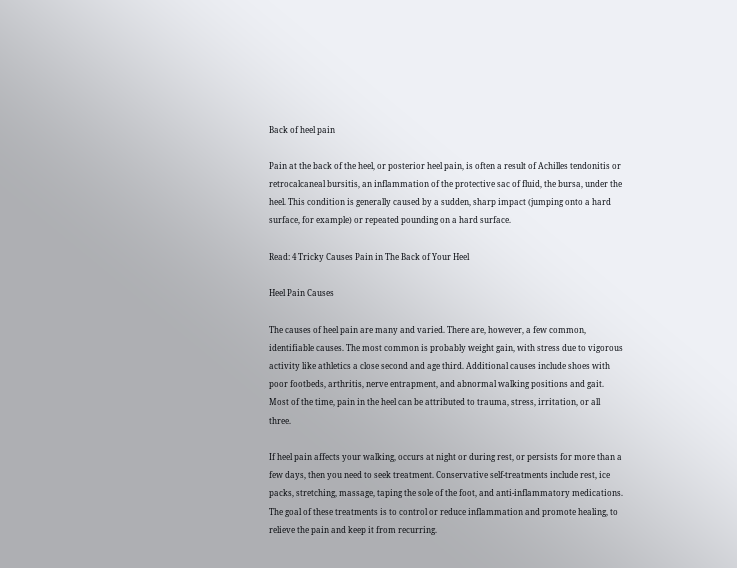Back of heel pain

Pain at the back of the heel, or posterior heel pain, is often a result of Achilles tendonitis or retrocalcaneal bursitis, an inflammation of the protective sac of fluid, the bursa, under the heel. This condition is generally caused by a sudden, sharp impact (jumping onto a hard surface, for example) or repeated pounding on a hard surface.

Read: 4 Tricky Causes Pain in The Back of Your Heel

Heel Pain Causes

The causes of heel pain are many and varied. There are, however, a few common, identifiable causes. The most common is probably weight gain, with stress due to vigorous activity like athletics a close second and age third. Additional causes include shoes with poor footbeds, arthritis, nerve entrapment, and abnormal walking positions and gait. Most of the time, pain in the heel can be attributed to trauma, stress, irritation, or all three.

If heel pain affects your walking, occurs at night or during rest, or persists for more than a few days, then you need to seek treatment. Conservative self-treatments include rest, ice packs, stretching, massage, taping the sole of the foot, and anti-inflammatory medications.  The goal of these treatments is to control or reduce inflammation and promote healing, to relieve the pain and keep it from recurring.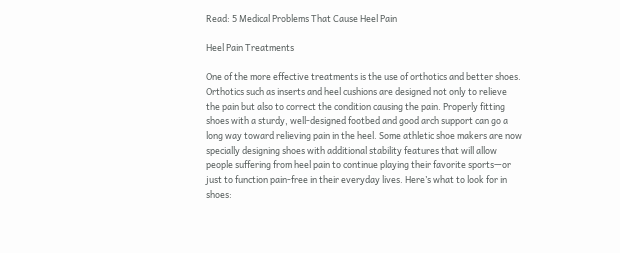Read: 5 Medical Problems That Cause Heel Pain

Heel Pain Treatments

One of the more effective treatments is the use of orthotics and better shoes. Orthotics such as inserts and heel cushions are designed not only to relieve the pain but also to correct the condition causing the pain. Properly fitting shoes with a sturdy, well-designed footbed and good arch support can go a long way toward relieving pain in the heel. Some athletic shoe makers are now specially designing shoes with additional stability features that will allow people suffering from heel pain to continue playing their favorite sports—or just to function pain-free in their everyday lives. Here’s what to look for in shoes: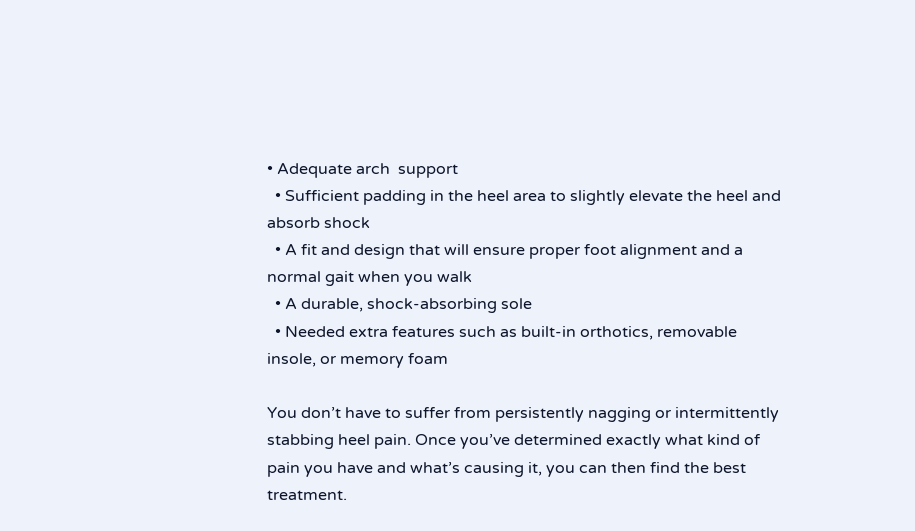• Adequate arch  support
  • Sufficient padding in the heel area to slightly elevate the heel and absorb shock
  • A fit and design that will ensure proper foot alignment and a normal gait when you walk
  • A durable, shock-absorbing sole
  • Needed extra features such as built-in orthotics, removable insole, or memory foam

You don’t have to suffer from persistently nagging or intermittently stabbing heel pain. Once you’ve determined exactly what kind of pain you have and what’s causing it, you can then find the best treatment.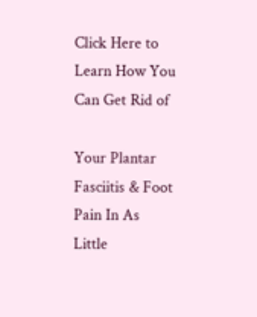Click Here to Learn How You Can Get Rid of

Your Plantar Fasciitis & Foot Pain In As Little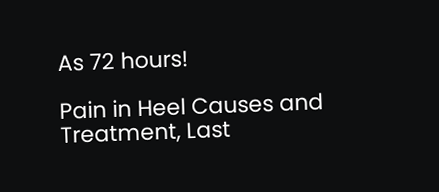As 72 hours!

Pain in Heel Causes and Treatment, Last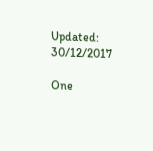Updated: 30/12/2017

One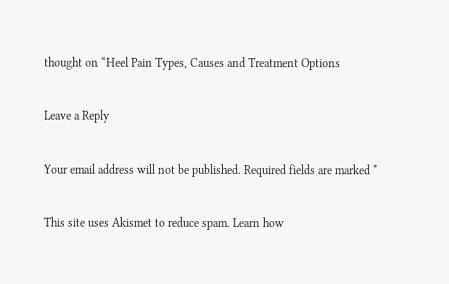thought on “Heel Pain Types, Causes and Treatment Options

Leave a Reply

Your email address will not be published. Required fields are marked *

This site uses Akismet to reduce spam. Learn how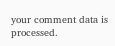your comment data is processed.